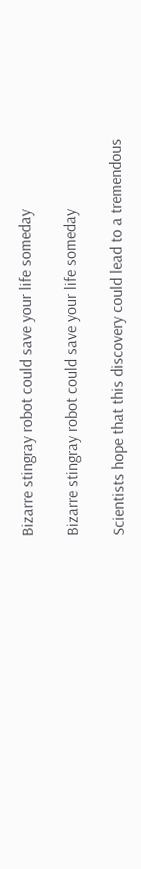Bizarre stingray robot could save your life someday

Bizarre stingray robot could save your life someday

Scientists hope that this discovery could lead to a tremendous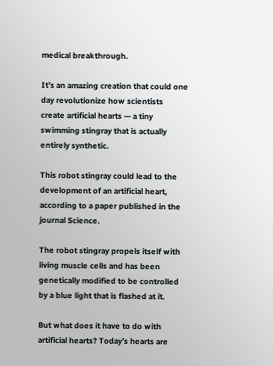medical breakthrough.

It’s an amazing creation that could one day revolutionize how scientists create artificial hearts — a tiny swimming stingray that is actually entirely synthetic.

This robot stingray could lead to the development of an artificial heart, according to a paper published in the journal Science.

The robot stingray propels itself with living muscle cells and has been genetically modified to be controlled by a blue light that is flashed at it.

But what does it have to do with artificial hearts? Today’s hearts are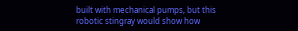built with mechanical pumps, but this robotic stingray would show how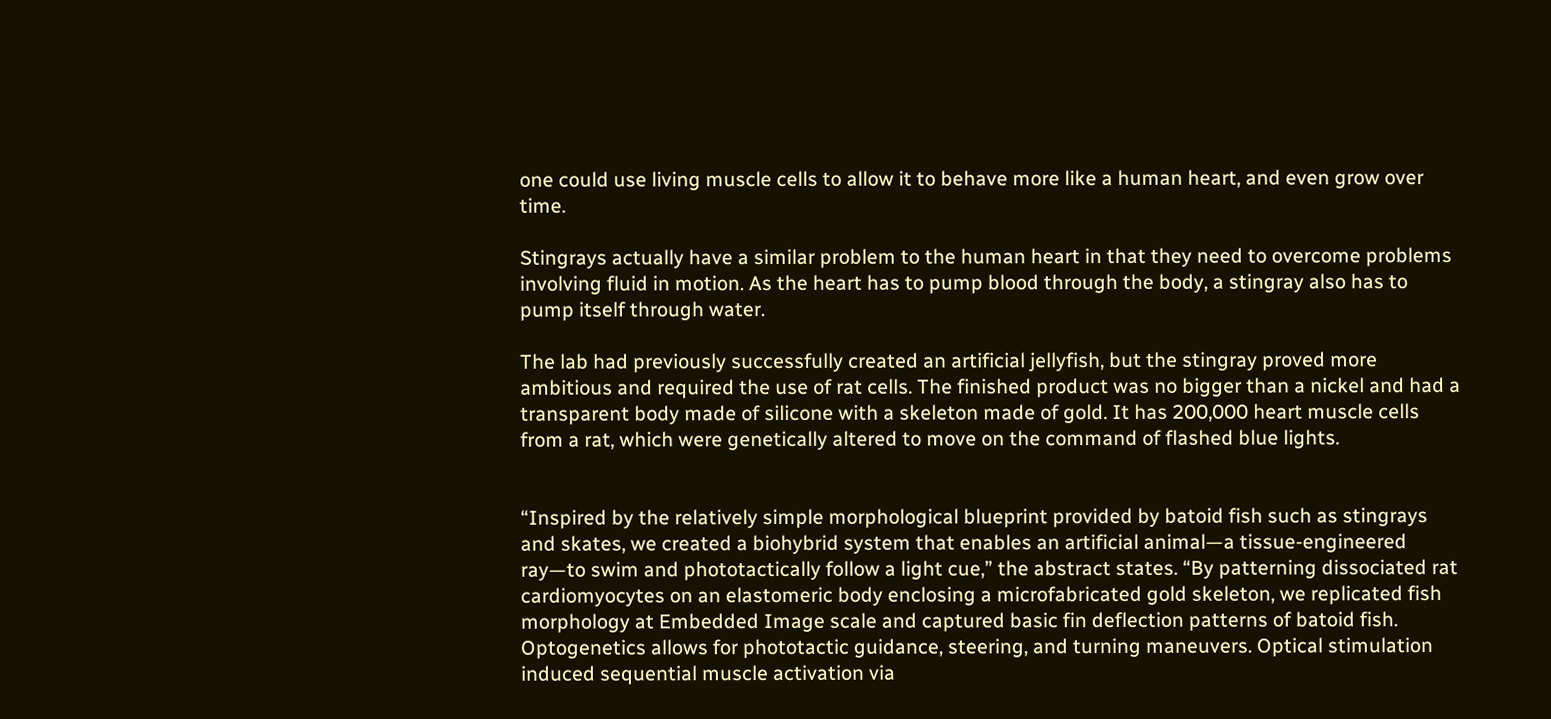one could use living muscle cells to allow it to behave more like a human heart, and even grow over time.

Stingrays actually have a similar problem to the human heart in that they need to overcome problems involving fluid in motion. As the heart has to pump blood through the body, a stingray also has to pump itself through water.

The lab had previously successfully created an artificial jellyfish, but the stingray proved more ambitious and required the use of rat cells. The finished product was no bigger than a nickel and had a transparent body made of silicone with a skeleton made of gold. It has 200,000 heart muscle cells from a rat, which were genetically altered to move on the command of flashed blue lights.


“Inspired by the relatively simple morphological blueprint provided by batoid fish such as stingrays and skates, we created a biohybrid system that enables an artificial animal—a tissue-engineered ray—to swim and phototactically follow a light cue,” the abstract states. “By patterning dissociated rat cardiomyocytes on an elastomeric body enclosing a microfabricated gold skeleton, we replicated fish morphology at Embedded Image scale and captured basic fin deflection patterns of batoid fish. Optogenetics allows for phototactic guidance, steering, and turning maneuvers. Optical stimulation induced sequential muscle activation via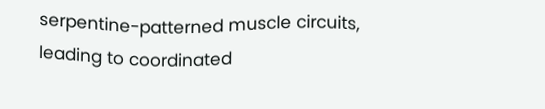serpentine-patterned muscle circuits, leading to coordinated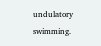undulatory swimming.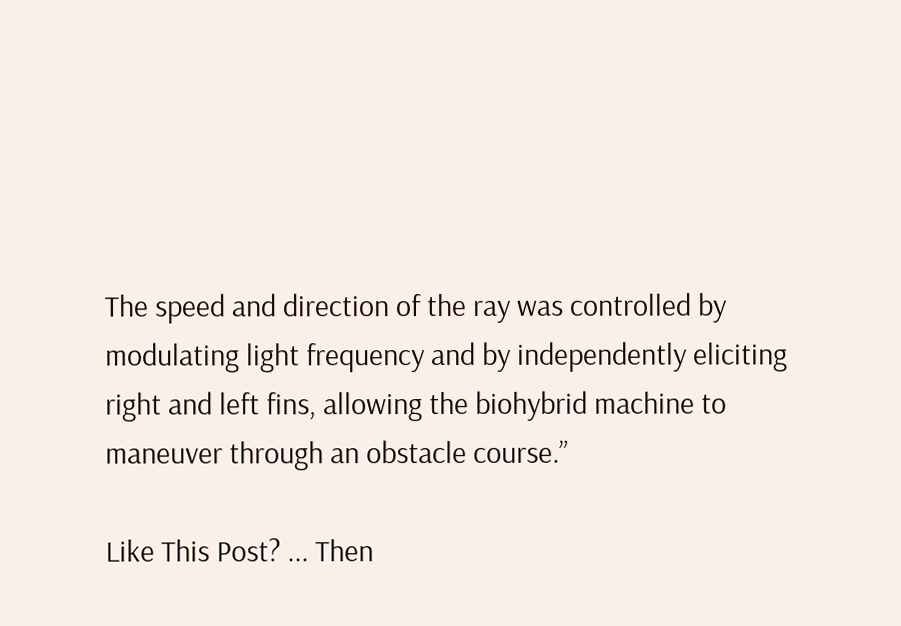The speed and direction of the ray was controlled by modulating light frequency and by independently eliciting right and left fins, allowing the biohybrid machine to maneuver through an obstacle course.”

Like This Post? ... Then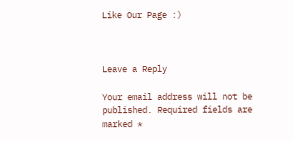Like Our Page :)



Leave a Reply

Your email address will not be published. Required fields are marked *